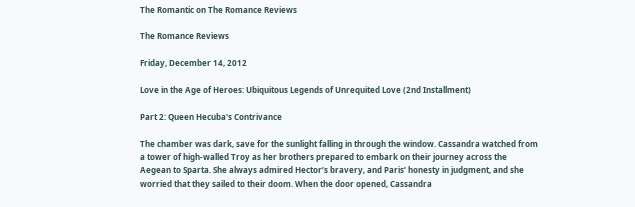The Romantic on The Romance Reviews

The Romance Reviews

Friday, December 14, 2012

Love in the Age of Heroes: Ubiquitous Legends of Unrequited Love (2nd Installment)

Part 2: Queen Hecuba's Contrivance

The chamber was dark, save for the sunlight falling in through the window. Cassandra watched from a tower of high-walled Troy as her brothers prepared to embark on their journey across the Aegean to Sparta. She always admired Hector’s bravery, and Paris’ honesty in judgment, and she worried that they sailed to their doom. When the door opened, Cassandra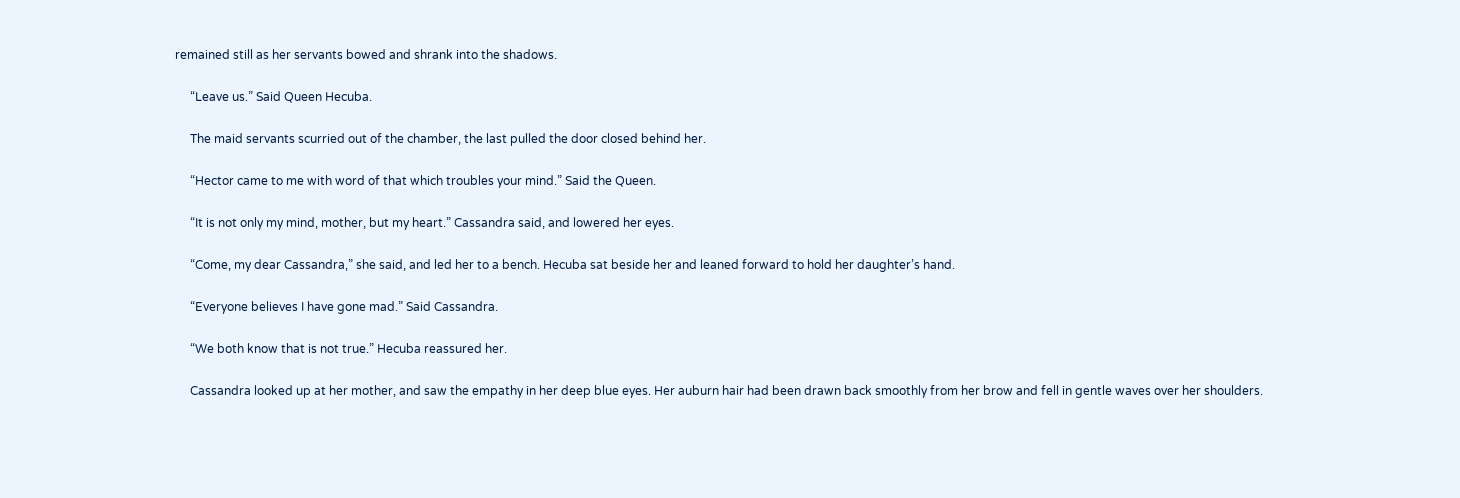remained still as her servants bowed and shrank into the shadows.

     “Leave us.” Said Queen Hecuba.

     The maid servants scurried out of the chamber, the last pulled the door closed behind her.

     “Hector came to me with word of that which troubles your mind.” Said the Queen.

     “It is not only my mind, mother, but my heart.” Cassandra said, and lowered her eyes.

     “Come, my dear Cassandra,” she said, and led her to a bench. Hecuba sat beside her and leaned forward to hold her daughter’s hand.

     “Everyone believes I have gone mad.” Said Cassandra.

     “We both know that is not true.” Hecuba reassured her.

     Cassandra looked up at her mother, and saw the empathy in her deep blue eyes. Her auburn hair had been drawn back smoothly from her brow and fell in gentle waves over her shoulders.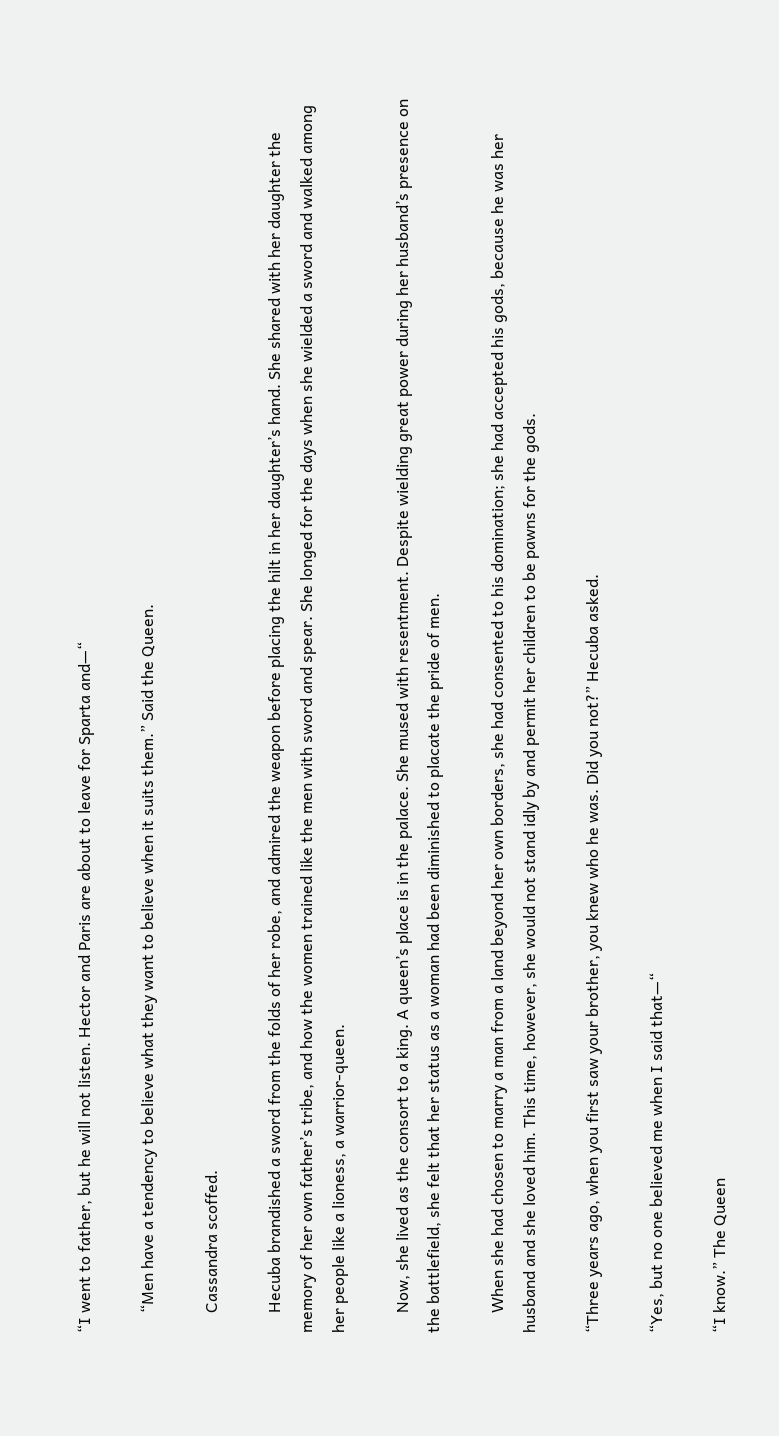“I went to father, but he will not listen. Hector and Paris are about to leave for Sparta and—“

     “Men have a tendency to believe what they want to believe when it suits them.” Said the Queen.

     Cassandra scoffed.

     Hecuba brandished a sword from the folds of her robe, and admired the weapon before placing the hilt in her daughter’s hand. She shared with her daughter the memory of her own father’s tribe, and how the women trained like the men with sword and spear. She longed for the days when she wielded a sword and walked among her people like a lioness, a warrior-queen.

     Now, she lived as the consort to a king. A queen’s place is in the palace. She mused with resentment. Despite wielding great power during her husband’s presence on the battlefield, she felt that her status as a woman had been diminished to placate the pride of men.

     When she had chosen to marry a man from a land beyond her own borders, she had consented to his domination; she had accepted his gods, because he was her husband and she loved him. This time, however, she would not stand idly by and permit her children to be pawns for the gods.

“Three years ago, when you first saw your brother, you knew who he was. Did you not?” Hecuba asked.

“Yes, but no one believed me when I said that—“

“I know.” The Queen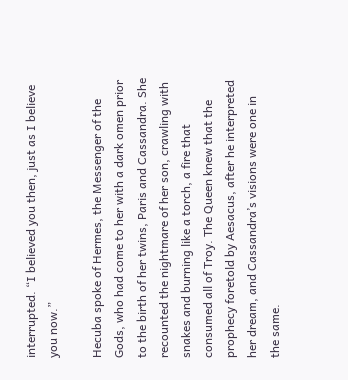interrupted. “I believed you then, just as I believe you now.”

Hecuba spoke of Hermes, the Messenger of the Gods, who had come to her with a dark omen prior to the birth of her twins, Paris and Cassandra. She recounted the nightmare of her son, crawling with snakes and burning like a torch, a fire that consumed all of Troy. The Queen knew that the prophecy foretold by Aesacus, after he interpreted her dream, and Cassandra’s visions were one in the same.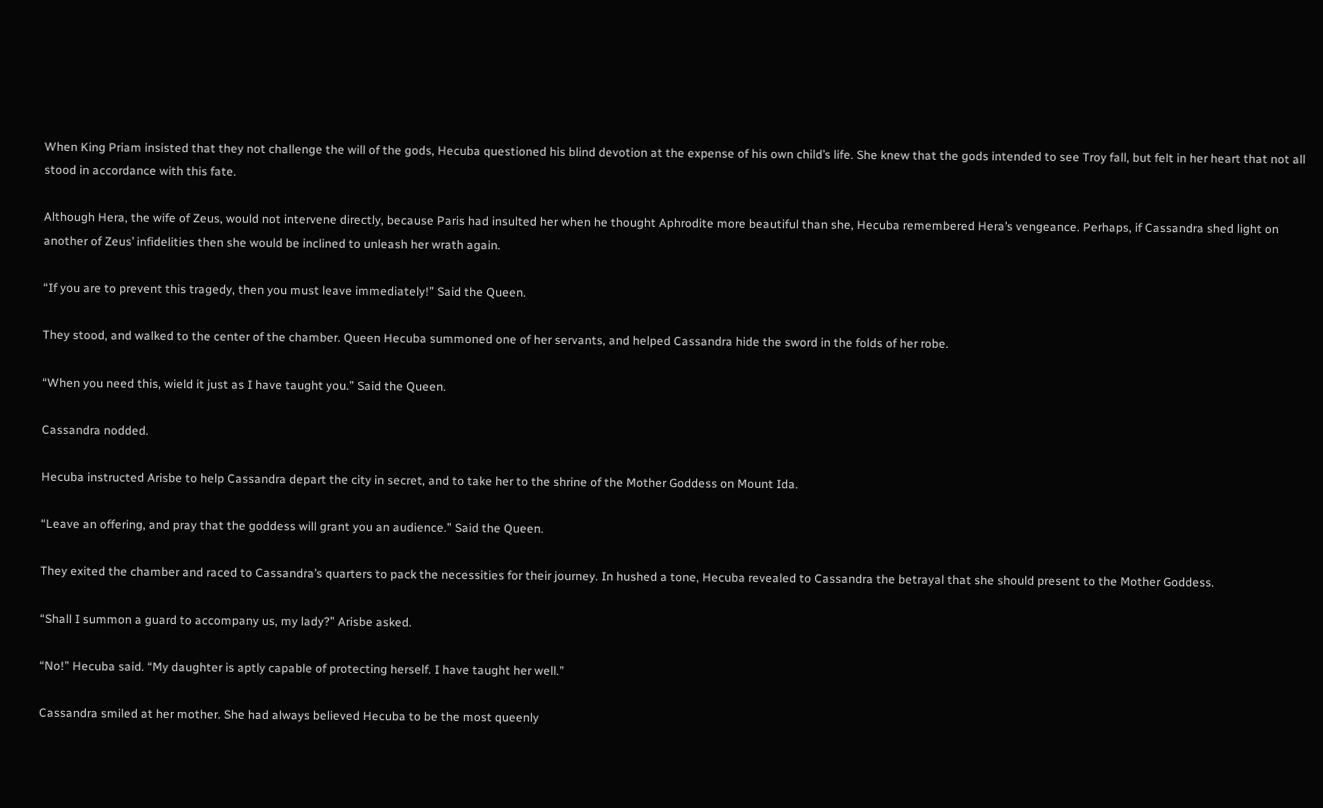When King Priam insisted that they not challenge the will of the gods, Hecuba questioned his blind devotion at the expense of his own child’s life. She knew that the gods intended to see Troy fall, but felt in her heart that not all stood in accordance with this fate.

Although Hera, the wife of Zeus, would not intervene directly, because Paris had insulted her when he thought Aphrodite more beautiful than she, Hecuba remembered Hera’s vengeance. Perhaps, if Cassandra shed light on another of Zeus’ infidelities then she would be inclined to unleash her wrath again.

“If you are to prevent this tragedy, then you must leave immediately!” Said the Queen.

They stood, and walked to the center of the chamber. Queen Hecuba summoned one of her servants, and helped Cassandra hide the sword in the folds of her robe.

“When you need this, wield it just as I have taught you.” Said the Queen.

Cassandra nodded.

Hecuba instructed Arisbe to help Cassandra depart the city in secret, and to take her to the shrine of the Mother Goddess on Mount Ida.

“Leave an offering, and pray that the goddess will grant you an audience.” Said the Queen.

They exited the chamber and raced to Cassandra’s quarters to pack the necessities for their journey. In hushed a tone, Hecuba revealed to Cassandra the betrayal that she should present to the Mother Goddess.

“Shall I summon a guard to accompany us, my lady?” Arisbe asked.

“No!” Hecuba said. “My daughter is aptly capable of protecting herself. I have taught her well.”

Cassandra smiled at her mother. She had always believed Hecuba to be the most queenly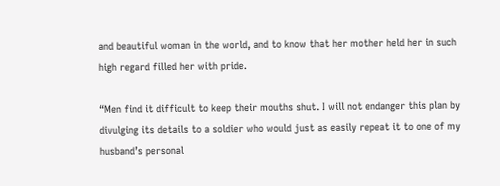and beautiful woman in the world, and to know that her mother held her in such high regard filled her with pride.

“Men find it difficult to keep their mouths shut. I will not endanger this plan by divulging its details to a soldier who would just as easily repeat it to one of my husband’s personal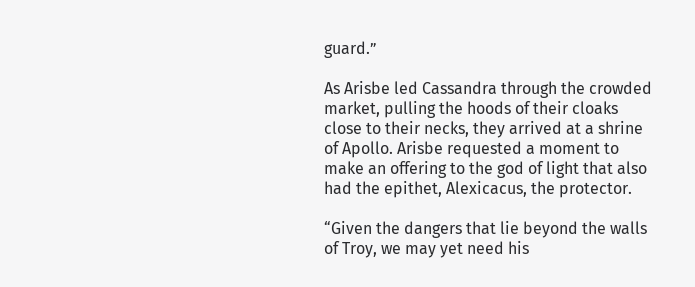guard.”

As Arisbe led Cassandra through the crowded market, pulling the hoods of their cloaks close to their necks, they arrived at a shrine of Apollo. Arisbe requested a moment to make an offering to the god of light that also had the epithet, Alexicacus, the protector.

“Given the dangers that lie beyond the walls of Troy, we may yet need his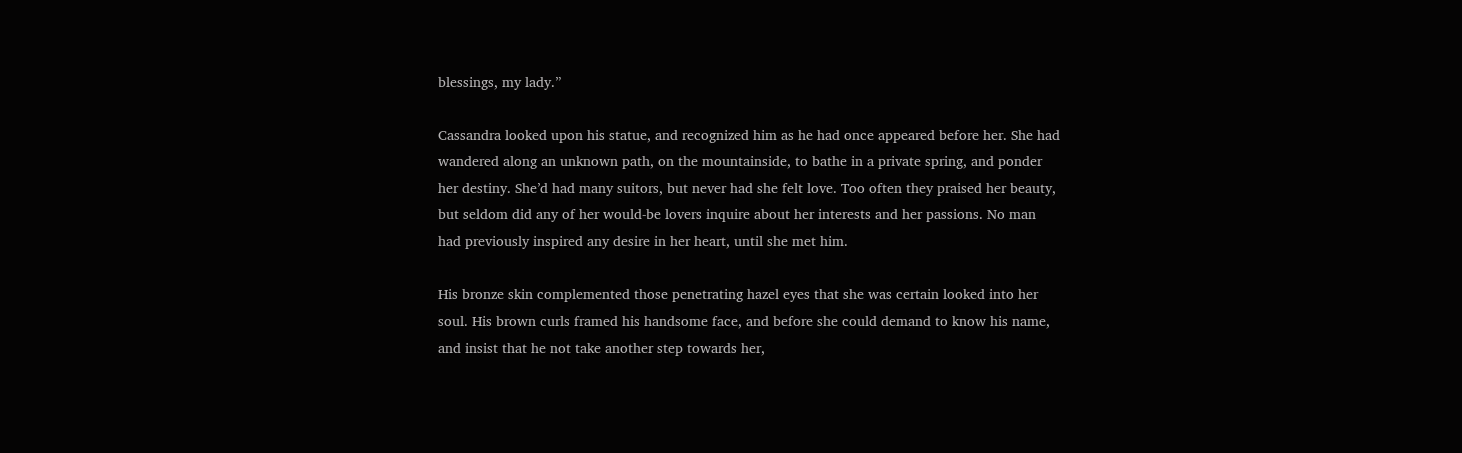blessings, my lady.”

Cassandra looked upon his statue, and recognized him as he had once appeared before her. She had wandered along an unknown path, on the mountainside, to bathe in a private spring, and ponder her destiny. She’d had many suitors, but never had she felt love. Too often they praised her beauty, but seldom did any of her would-be lovers inquire about her interests and her passions. No man had previously inspired any desire in her heart, until she met him.

His bronze skin complemented those penetrating hazel eyes that she was certain looked into her soul. His brown curls framed his handsome face, and before she could demand to know his name, and insist that he not take another step towards her,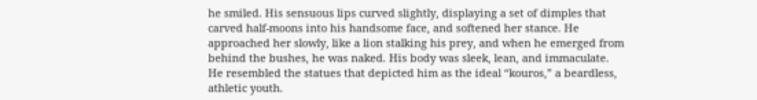he smiled. His sensuous lips curved slightly, displaying a set of dimples that carved half-moons into his handsome face, and softened her stance. He approached her slowly, like a lion stalking his prey, and when he emerged from behind the bushes, he was naked. His body was sleek, lean, and immaculate. He resembled the statues that depicted him as the ideal “kouros,” a beardless, athletic youth.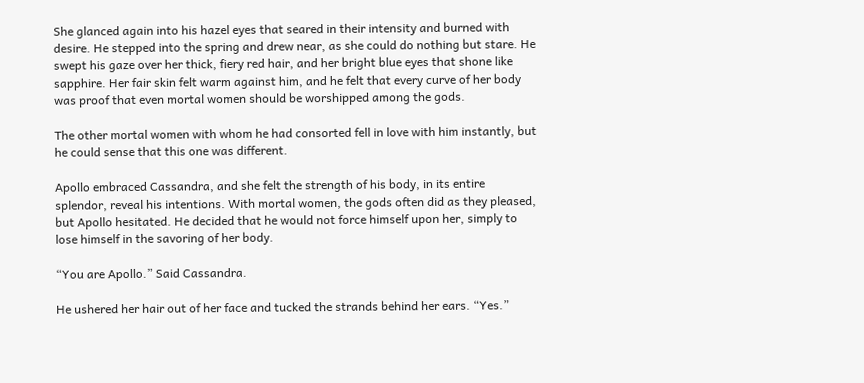She glanced again into his hazel eyes that seared in their intensity and burned with desire. He stepped into the spring and drew near, as she could do nothing but stare. He swept his gaze over her thick, fiery red hair, and her bright blue eyes that shone like sapphire. Her fair skin felt warm against him, and he felt that every curve of her body was proof that even mortal women should be worshipped among the gods.

The other mortal women with whom he had consorted fell in love with him instantly, but he could sense that this one was different.

Apollo embraced Cassandra, and she felt the strength of his body, in its entire splendor, reveal his intentions. With mortal women, the gods often did as they pleased, but Apollo hesitated. He decided that he would not force himself upon her, simply to lose himself in the savoring of her body.

“You are Apollo.” Said Cassandra.

He ushered her hair out of her face and tucked the strands behind her ears. “Yes.”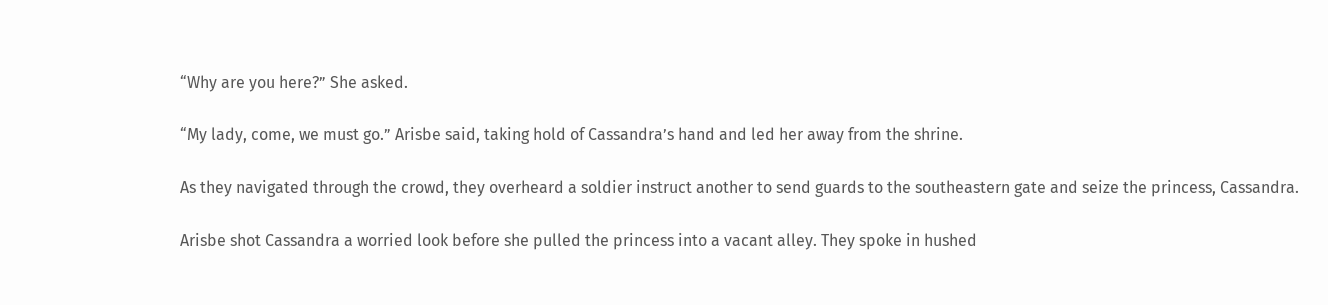“Why are you here?” She asked.

“My lady, come, we must go.” Arisbe said, taking hold of Cassandra’s hand and led her away from the shrine.

As they navigated through the crowd, they overheard a soldier instruct another to send guards to the southeastern gate and seize the princess, Cassandra.

Arisbe shot Cassandra a worried look before she pulled the princess into a vacant alley. They spoke in hushed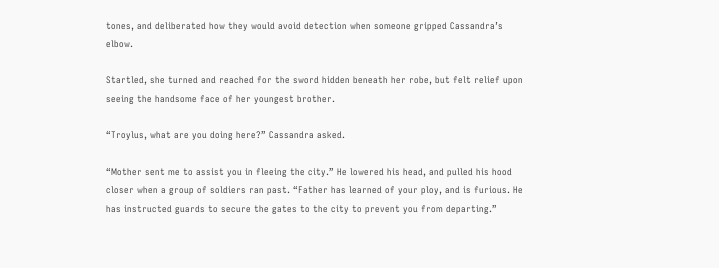tones, and deliberated how they would avoid detection when someone gripped Cassandra’s elbow.

Startled, she turned and reached for the sword hidden beneath her robe, but felt relief upon seeing the handsome face of her youngest brother.

“Troylus, what are you doing here?” Cassandra asked.

“Mother sent me to assist you in fleeing the city.” He lowered his head, and pulled his hood closer when a group of soldiers ran past. “Father has learned of your ploy, and is furious. He has instructed guards to secure the gates to the city to prevent you from departing.”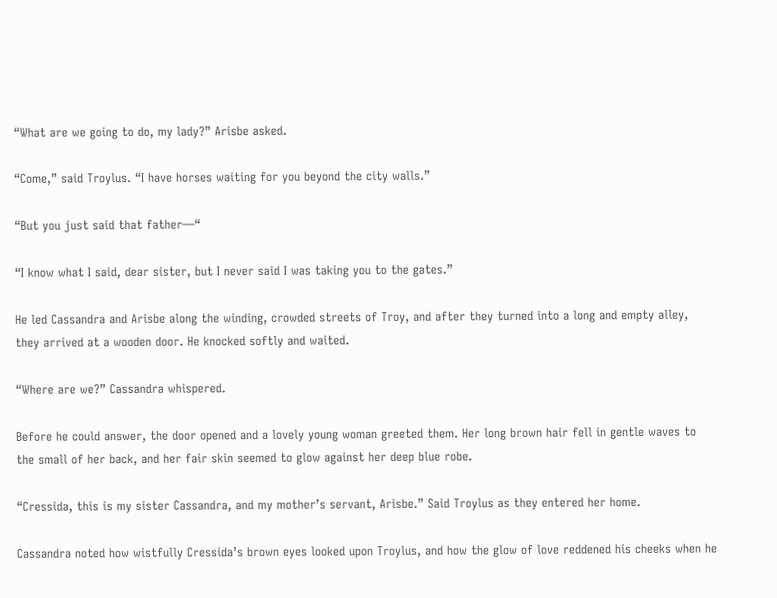“What are we going to do, my lady?” Arisbe asked.

“Come,” said Troylus. “I have horses waiting for you beyond the city walls.”

“But you just said that father—“

“I know what I said, dear sister, but I never said I was taking you to the gates.”

He led Cassandra and Arisbe along the winding, crowded streets of Troy, and after they turned into a long and empty alley, they arrived at a wooden door. He knocked softly and waited.

“Where are we?” Cassandra whispered.

Before he could answer, the door opened and a lovely young woman greeted them. Her long brown hair fell in gentle waves to the small of her back, and her fair skin seemed to glow against her deep blue robe.

“Cressida, this is my sister Cassandra, and my mother’s servant, Arisbe.” Said Troylus as they entered her home.

Cassandra noted how wistfully Cressida’s brown eyes looked upon Troylus, and how the glow of love reddened his cheeks when he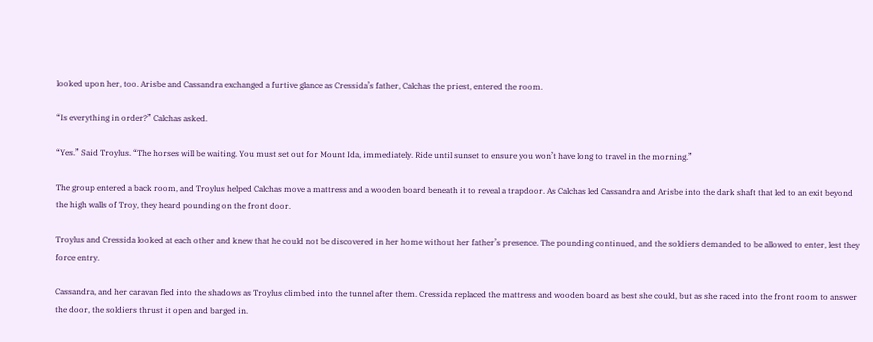looked upon her, too. Arisbe and Cassandra exchanged a furtive glance as Cressida’s father, Calchas the priest, entered the room.

“Is everything in order?” Calchas asked.

“Yes.” Said Troylus. “The horses will be waiting. You must set out for Mount Ida, immediately. Ride until sunset to ensure you won’t have long to travel in the morning.”

The group entered a back room, and Troylus helped Calchas move a mattress and a wooden board beneath it to reveal a trapdoor. As Calchas led Cassandra and Arisbe into the dark shaft that led to an exit beyond the high walls of Troy, they heard pounding on the front door.

Troylus and Cressida looked at each other and knew that he could not be discovered in her home without her father’s presence. The pounding continued, and the soldiers demanded to be allowed to enter, lest they force entry.

Cassandra, and her caravan fled into the shadows as Troylus climbed into the tunnel after them. Cressida replaced the mattress and wooden board as best she could, but as she raced into the front room to answer the door, the soldiers thrust it open and barged in.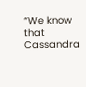“We know that Cassandra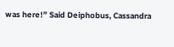was here!” Said Deiphobus, Cassandra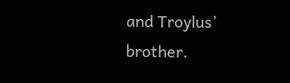and Troylus’ brother.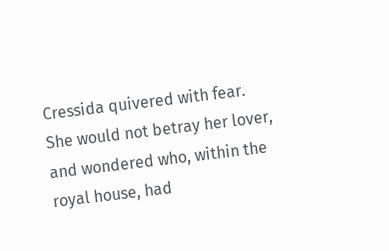Cressida quivered with fear. She would not betray her lover, and wondered who, within the royal house, had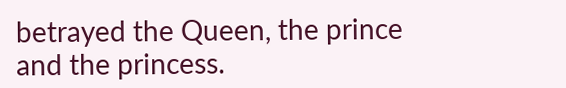betrayed the Queen, the prince and the princess.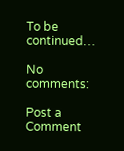To be continued…

No comments:

Post a Comment